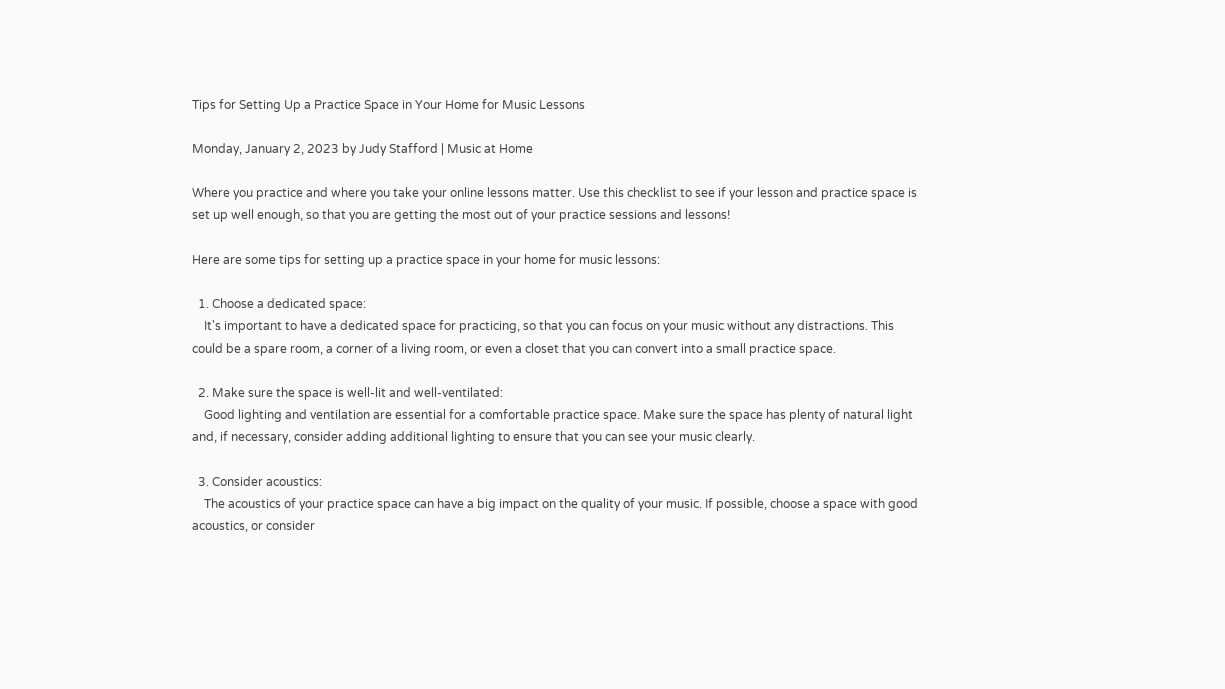Tips for Setting Up a Practice Space in Your Home for Music Lessons

Monday, January 2, 2023 by Judy Stafford | Music at Home

Where you practice and where you take your online lessons matter. Use this checklist to see if your lesson and practice space is set up well enough, so that you are getting the most out of your practice sessions and lessons!

Here are some tips for setting up a practice space in your home for music lessons:

  1. Choose a dedicated space:
    It's important to have a dedicated space for practicing, so that you can focus on your music without any distractions. This could be a spare room, a corner of a living room, or even a closet that you can convert into a small practice space.

  2. Make sure the space is well-lit and well-ventilated:
    Good lighting and ventilation are essential for a comfortable practice space. Make sure the space has plenty of natural light and, if necessary, consider adding additional lighting to ensure that you can see your music clearly.

  3. Consider acoustics:
    The acoustics of your practice space can have a big impact on the quality of your music. If possible, choose a space with good acoustics, or consider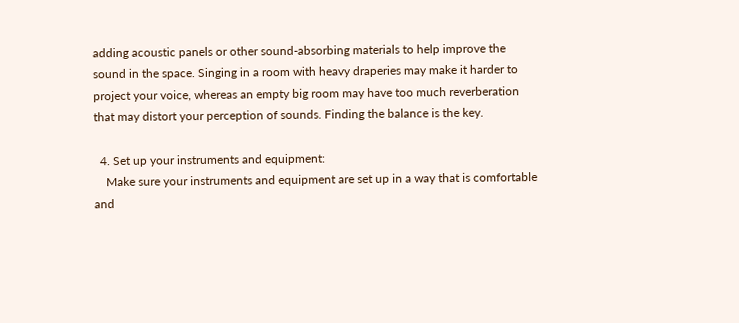adding acoustic panels or other sound-absorbing materials to help improve the sound in the space. Singing in a room with heavy draperies may make it harder to project your voice, whereas an empty big room may have too much reverberation that may distort your perception of sounds. Finding the balance is the key.

  4. Set up your instruments and equipment:
    Make sure your instruments and equipment are set up in a way that is comfortable and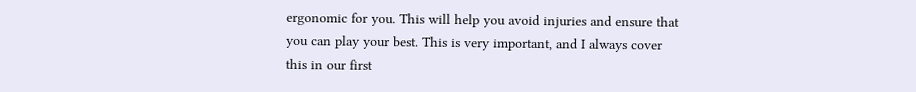ergonomic for you. This will help you avoid injuries and ensure that you can play your best. This is very important, and I always cover this in our first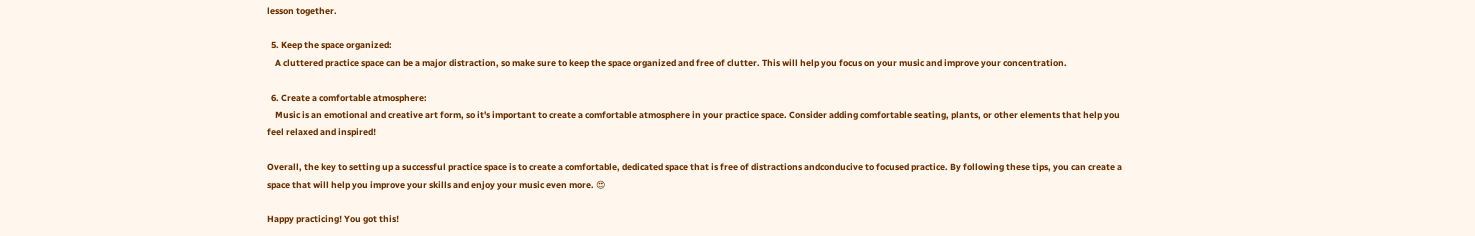lesson together.

  5. Keep the space organized:
    A cluttered practice space can be a major distraction, so make sure to keep the space organized and free of clutter. This will help you focus on your music and improve your concentration.

  6. Create a comfortable atmosphere:
    Music is an emotional and creative art form, so it's important to create a comfortable atmosphere in your practice space. Consider adding comfortable seating, plants, or other elements that help you feel relaxed and inspired!

Overall, the key to setting up a successful practice space is to create a comfortable, dedicated space that is free of distractions andconducive to focused practice. By following these tips, you can create a space that will help you improve your skills and enjoy your music even more. 😍

Happy practicing! You got this!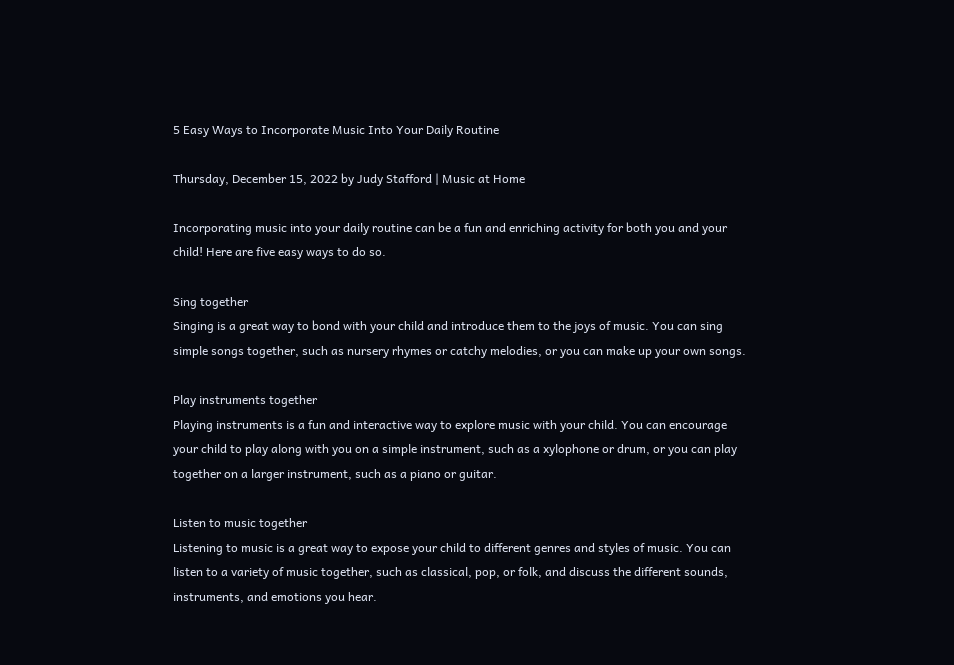5 Easy Ways to Incorporate Music Into Your Daily Routine

Thursday, December 15, 2022 by Judy Stafford | Music at Home

Incorporating music into your daily routine can be a fun and enriching activity for both you and your child! Here are five easy ways to do so.

Sing together
Singing is a great way to bond with your child and introduce them to the joys of music. You can sing simple songs together, such as nursery rhymes or catchy melodies, or you can make up your own songs.

Play instruments together
Playing instruments is a fun and interactive way to explore music with your child. You can encourage your child to play along with you on a simple instrument, such as a xylophone or drum, or you can play together on a larger instrument, such as a piano or guitar.

Listen to music together
Listening to music is a great way to expose your child to different genres and styles of music. You can listen to a variety of music together, such as classical, pop, or folk, and discuss the different sounds, instruments, and emotions you hear.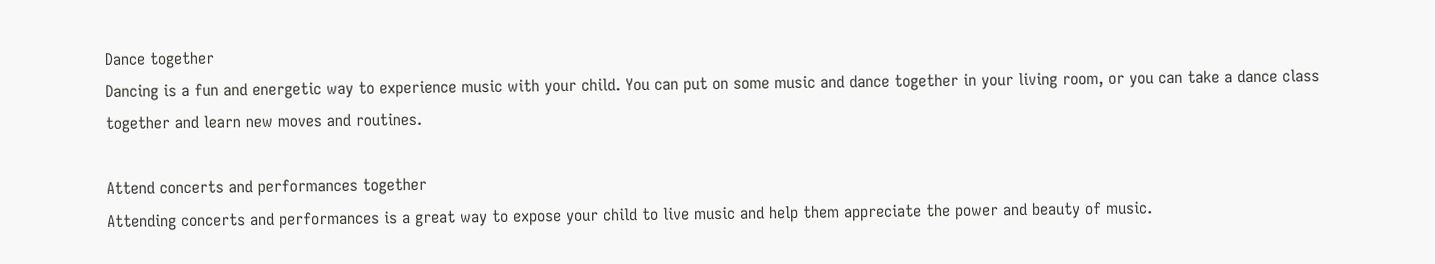Dance together
Dancing is a fun and energetic way to experience music with your child. You can put on some music and dance together in your living room, or you can take a dance class together and learn new moves and routines.

Attend concerts and performances together
Attending concerts and performances is a great way to expose your child to live music and help them appreciate the power and beauty of music.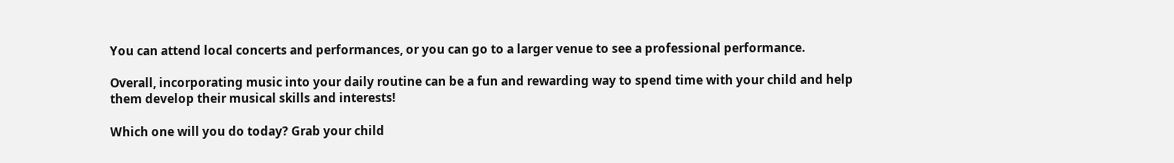You can attend local concerts and performances, or you can go to a larger venue to see a professional performance.

Overall, incorporating music into your daily routine can be a fun and rewarding way to spend time with your child and help them develop their musical skills and interests!

Which one will you do today? Grab your child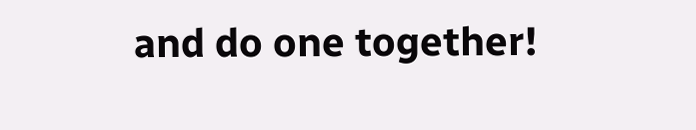and do one together!